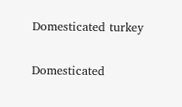Domesticated turkey

Domesticated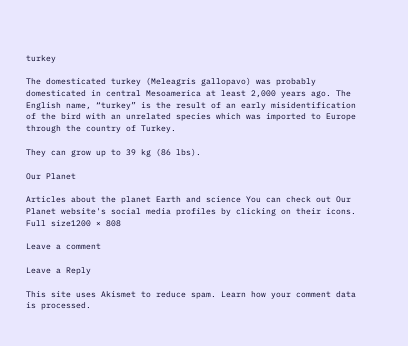turkey

The domesticated turkey (Meleagris gallopavo) was probably domesticated in central Mesoamerica at least 2,000 years ago. The English name, “turkey” is the result of an early misidentification of the bird with an unrelated species which was imported to Europe through the country of Turkey.

They can grow up to 39 kg (86 lbs).

Our Planet

Articles about the planet Earth and science You can check out Our Planet website's social media profiles by clicking on their icons.
Full size1200 × 808

Leave a comment

Leave a Reply

This site uses Akismet to reduce spam. Learn how your comment data is processed.